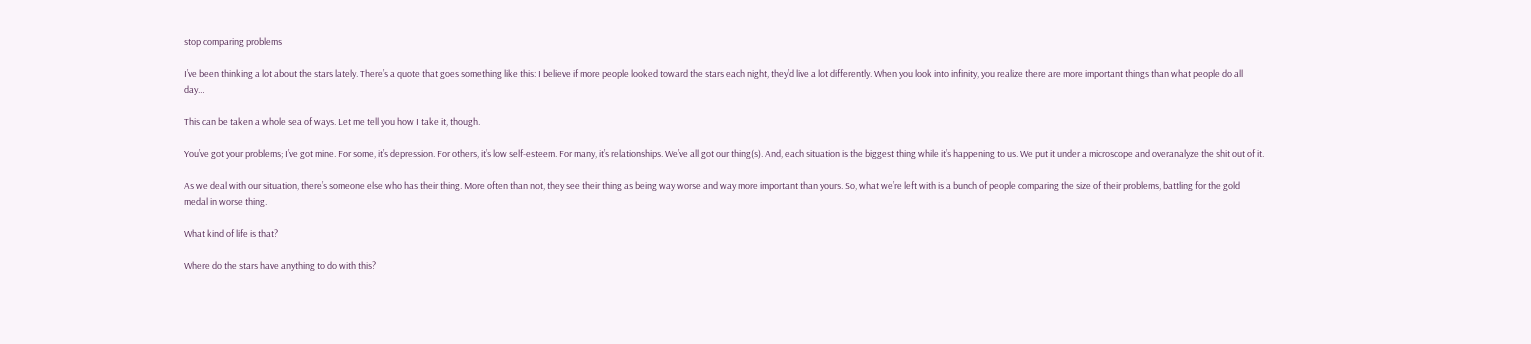stop comparing problems

I’ve been thinking a lot about the stars lately. There’s a quote that goes something like this: I believe if more people looked toward the stars each night, they’d live a lot differently. When you look into infinity, you realize there are more important things than what people do all day…

This can be taken a whole sea of ways. Let me tell you how I take it, though.

You’ve got your problems; I’ve got mine. For some, it’s depression. For others, it’s low self-esteem. For many, it’s relationships. We’ve all got our thing(s). And, each situation is the biggest thing while it’s happening to us. We put it under a microscope and overanalyze the shit out of it.

As we deal with our situation, there’s someone else who has their thing. More often than not, they see their thing as being way worse and way more important than yours. So, what we’re left with is a bunch of people comparing the size of their problems, battling for the gold medal in worse thing.

What kind of life is that?

Where do the stars have anything to do with this?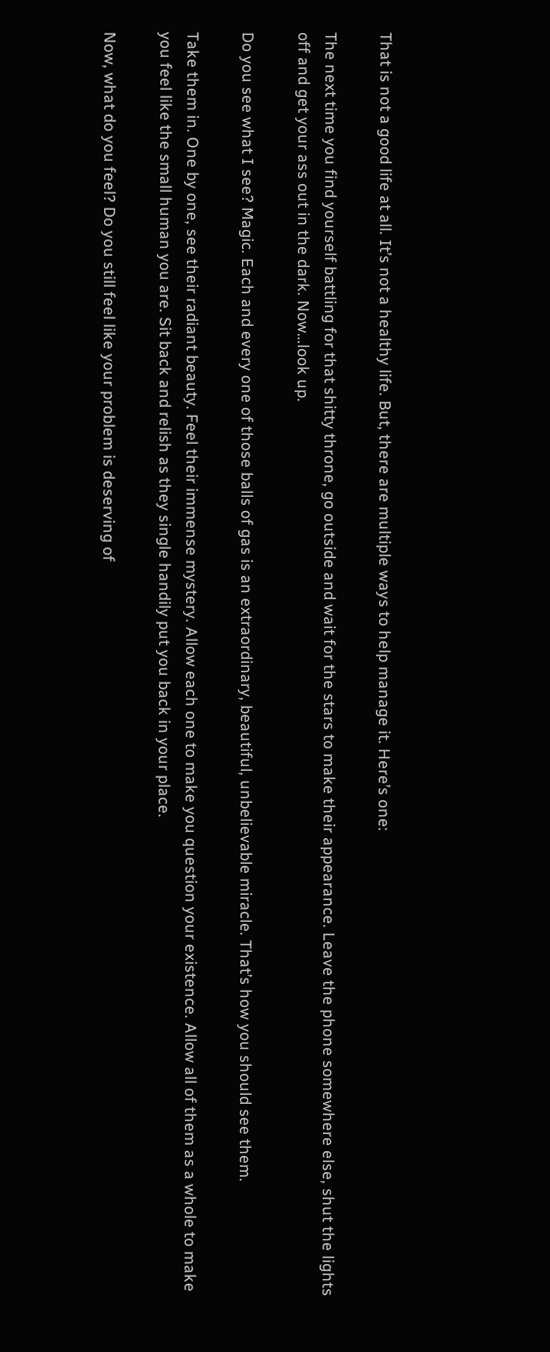That is not a good life at all. It’s not a healthy life. But, there are multiple ways to help manage it. Here’s one:

The next time you find yourself battling for that shitty throne, go outside and wait for the stars to make their appearance. Leave the phone somewhere else, shut the lights off and get your ass out in the dark. Now…look up.

Do you see what I see? Magic. Each and every one of those balls of gas is an extraordinary, beautiful, unbelievable miracle. That’s how you should see them.

Take them in. One by one, see their radiant beauty. Feel their immense mystery. Allow each one to make you question your existence. Allow all of them as a whole to make you feel like the small human you are. Sit back and relish as they single handily put you back in your place.

Now, what do you feel? Do you still feel like your problem is deserving of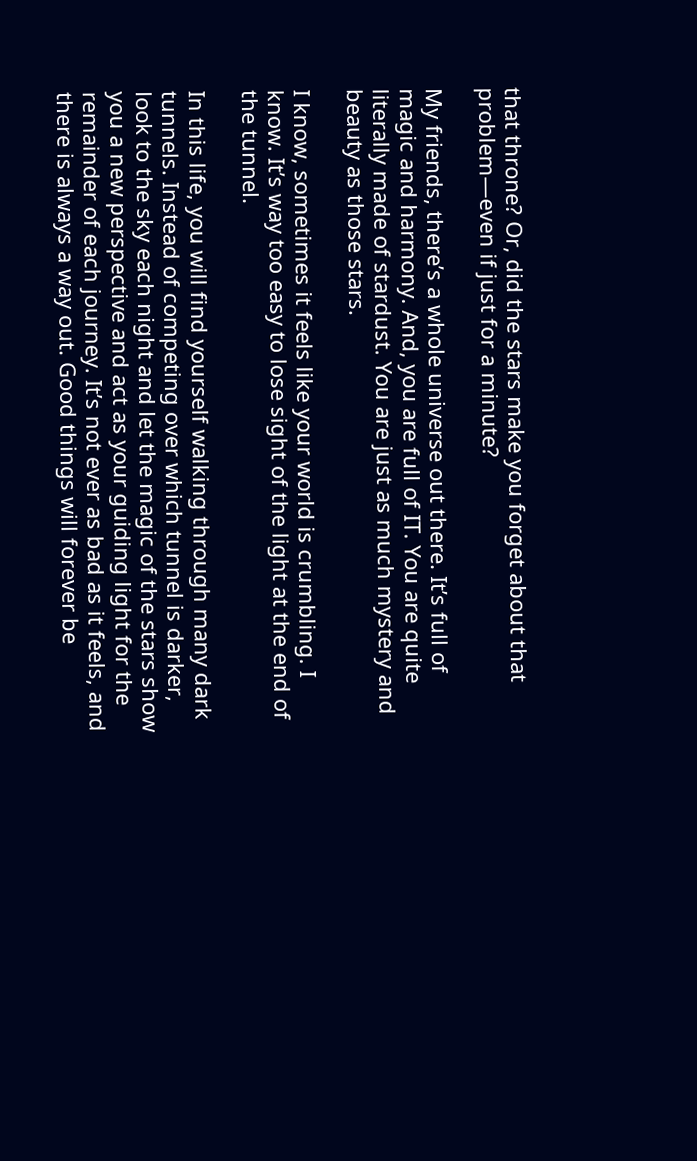that throne? Or, did the stars make you forget about that problem—even if just for a minute?

My friends, there’s a whole universe out there. It’s full of magic and harmony. And, you are full of IT. You are quite literally made of stardust. You are just as much mystery and beauty as those stars.

I know, sometimes it feels like your world is crumbling. I know. It’s way too easy to lose sight of the light at the end of the tunnel.

In this life, you will find yourself walking through many dark tunnels. Instead of competing over which tunnel is darker, look to the sky each night and let the magic of the stars show you a new perspective and act as your guiding light for the remainder of each journey. It’s not ever as bad as it feels, and there is always a way out. Good things will forever be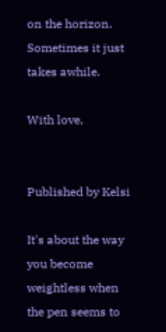on the horizon. Sometimes it just takes awhile.

With love,


Published by Kelsi

It's about the way you become weightless when the pen seems to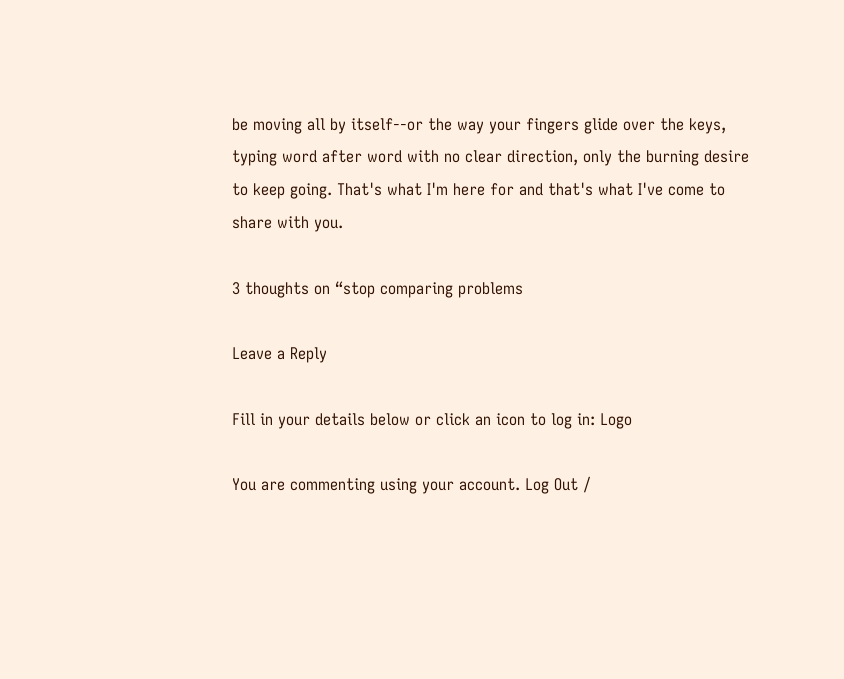be moving all by itself--or the way your fingers glide over the keys, typing word after word with no clear direction, only the burning desire to keep going. That's what I'm here for and that's what I've come to share with you.

3 thoughts on “stop comparing problems

Leave a Reply

Fill in your details below or click an icon to log in: Logo

You are commenting using your account. Log Out /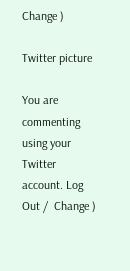Change )

Twitter picture

You are commenting using your Twitter account. Log Out /  Change )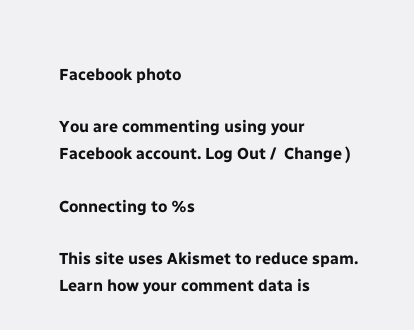Facebook photo

You are commenting using your Facebook account. Log Out /  Change )

Connecting to %s

This site uses Akismet to reduce spam. Learn how your comment data is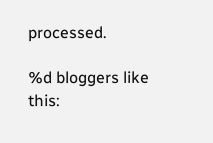processed.

%d bloggers like this: